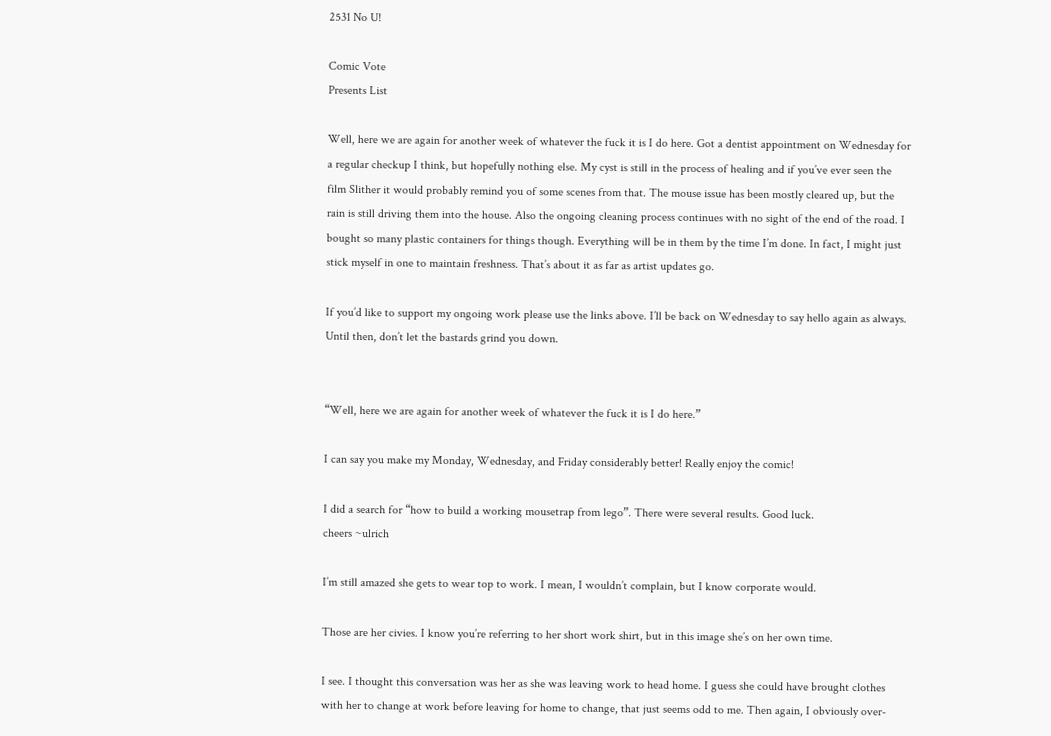2531 No U!

Comic Vote
Presents List

Well, here we are again for another week of whatever the fuck it is I do here. Got a dentist appointment on Wednesday for a regular checkup I think, but hopefully nothing else. My cyst is still in the process of healing and if you’ve ever seen the film Slither it would probably remind you of some scenes from that. The mouse issue has been mostly cleared up, but the rain is still driving them into the house. Also the ongoing cleaning process continues with no sight of the end of the road. I bought so many plastic containers for things though. Everything will be in them by the time I’m done. In fact, I might just stick myself in one to maintain freshness. That’s about it as far as artist updates go.

If you’d like to support my ongoing work please use the links above. I’ll be back on Wednesday to say hello again as always. Until then, don’t let the bastards grind you down.


“Well, here we are again for another week of whatever the fuck it is I do here.”

I can say you make my Monday, Wednesday, and Friday considerably better! Really enjoy the comic!

I did a search for “how to build a working mousetrap from lego”. There were several results. Good luck.
cheers ~ulrich

I’m still amazed she gets to wear top to work. I mean, I wouldn’t complain, but I know corporate would.

Those are her civies. I know you’re referring to her short work shirt, but in this image she’s on her own time.

I see. I thought this conversation was her as she was leaving work to head home. I guess she could have brought clothes with her to change at work before leaving for home to change, that just seems odd to me. Then again, I obviously over-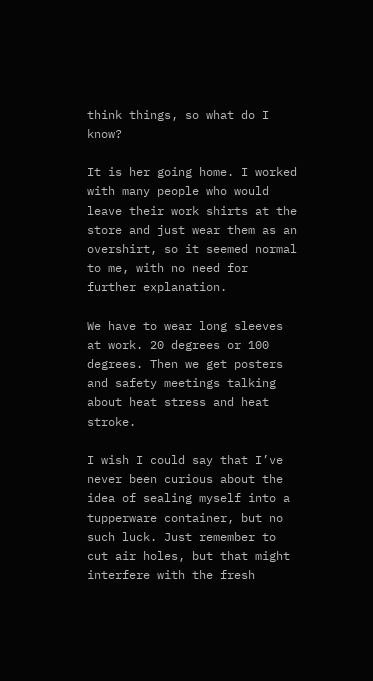think things, so what do I know?

It is her going home. I worked with many people who would leave their work shirts at the store and just wear them as an overshirt, so it seemed normal to me, with no need for further explanation.

We have to wear long sleeves at work. 20 degrees or 100 degrees. Then we get posters and safety meetings talking about heat stress and heat stroke.

I wish I could say that I’ve never been curious about the idea of sealing myself into a tupperware container, but no such luck. Just remember to cut air holes, but that might interfere with the fresh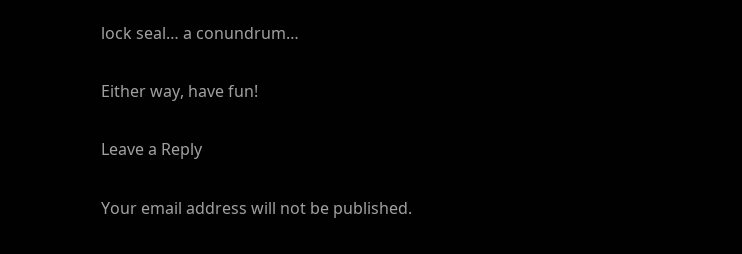lock seal… a conundrum…

Either way, have fun!

Leave a Reply

Your email address will not be published.